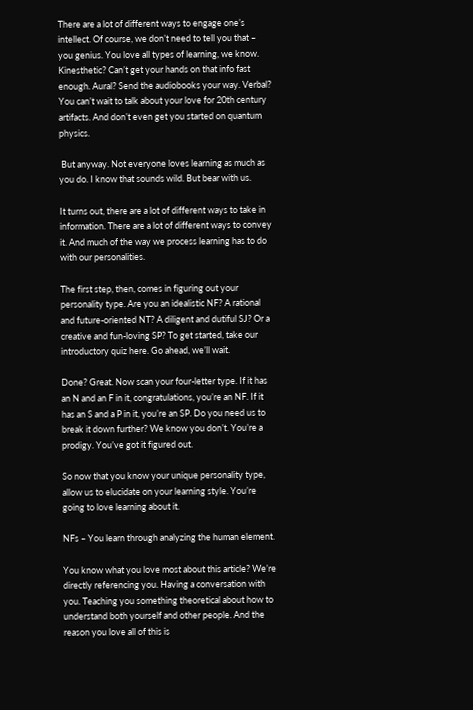There are a lot of different ways to engage one’s intellect. Of course, we don’t need to tell you that – you genius. You love all types of learning, we know. Kinesthetic? Can’t get your hands on that info fast enough. Aural? Send the audiobooks your way. Verbal? You can’t wait to talk about your love for 20th century artifacts. And don’t even get you started on quantum physics.

 But anyway. Not everyone loves learning as much as you do. I know that sounds wild. But bear with us.

It turns out, there are a lot of different ways to take in information. There are a lot of different ways to convey it. And much of the way we process learning has to do with our personalities.

The first step, then, comes in figuring out your personality type. Are you an idealistic NF? A rational and future-oriented NT? A diligent and dutiful SJ? Or a creative and fun-loving SP? To get started, take our introductory quiz here. Go ahead, we’ll wait.

Done? Great. Now scan your four-letter type. If it has an N and an F in it, congratulations, you’re an NF. If it has an S and a P in it, you’re an SP. Do you need us to break it down further? We know you don’t. You’re a prodigy. You’ve got it figured out.

So now that you know your unique personality type, allow us to elucidate on your learning style. You’re going to love learning about it.

NFs – You learn through analyzing the human element.

You know what you love most about this article? We’re directly referencing you. Having a conversation with you. Teaching you something theoretical about how to understand both yourself and other people. And the reason you love all of this is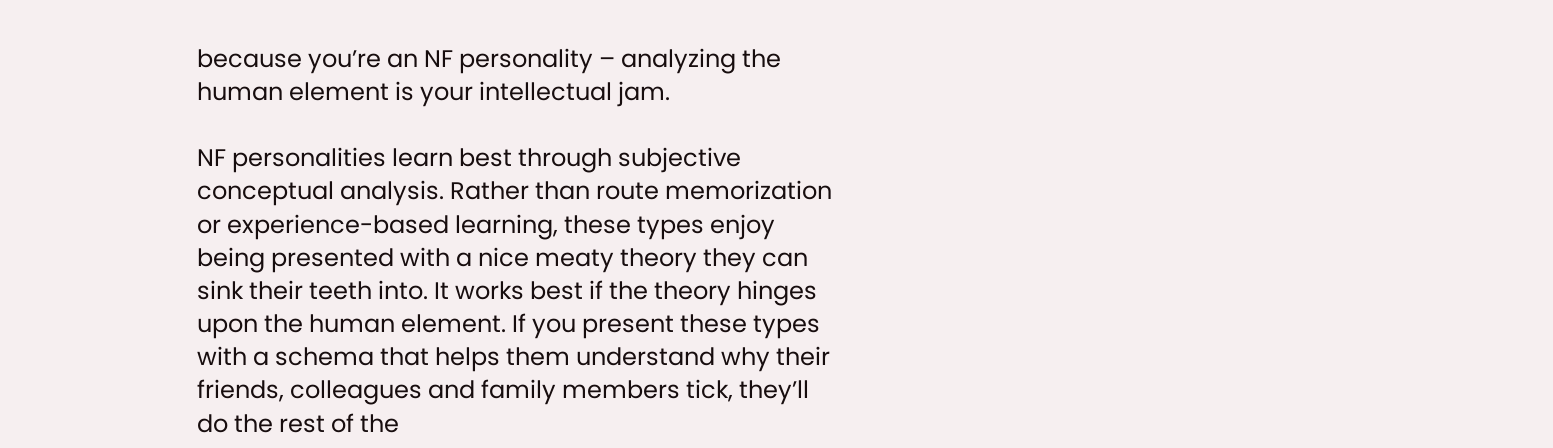because you’re an NF personality – analyzing the human element is your intellectual jam.

NF personalities learn best through subjective conceptual analysis. Rather than route memorization or experience-based learning, these types enjoy being presented with a nice meaty theory they can sink their teeth into. It works best if the theory hinges upon the human element. If you present these types with a schema that helps them understand why their friends, colleagues and family members tick, they’ll do the rest of the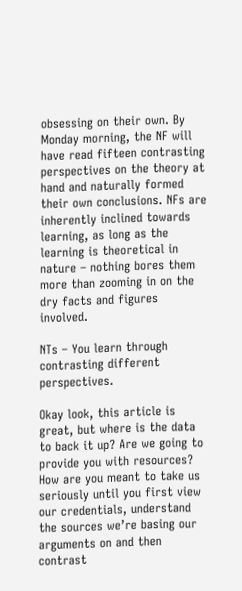obsessing on their own. By Monday morning, the NF will have read fifteen contrasting perspectives on the theory at hand and naturally formed their own conclusions. NFs are inherently inclined towards learning, as long as the learning is theoretical in nature – nothing bores them more than zooming in on the dry facts and figures involved.

NTs – You learn through contrasting different perspectives.

Okay look, this article is great, but where is the data to back it up? Are we going to provide you with resources? How are you meant to take us seriously until you first view our credentials, understand the sources we’re basing our arguments on and then contrast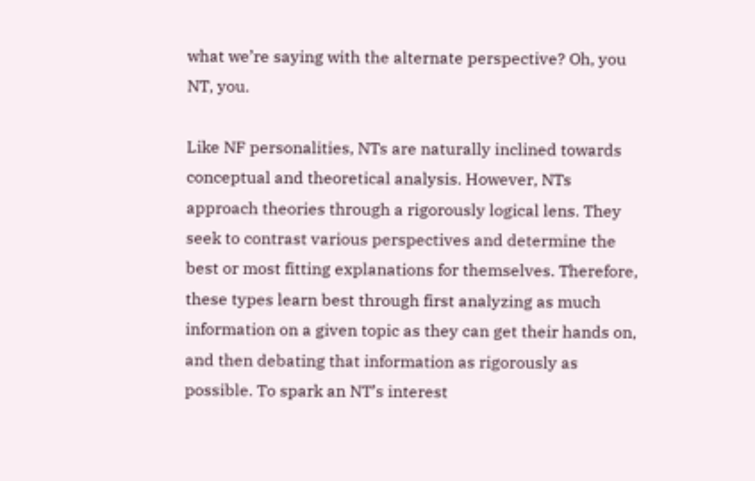what we’re saying with the alternate perspective? Oh, you NT, you.

Like NF personalities, NTs are naturally inclined towards conceptual and theoretical analysis. However, NTs approach theories through a rigorously logical lens. They seek to contrast various perspectives and determine the best or most fitting explanations for themselves. Therefore, these types learn best through first analyzing as much information on a given topic as they can get their hands on, and then debating that information as rigorously as possible. To spark an NT’s interest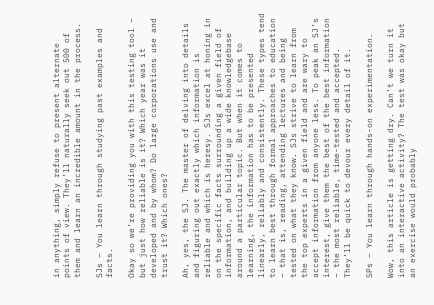in anything, simply refuse to present alternate points of view. They’ll naturally seek out 500 of them and learn an incredible amount in the process.

SJs – You learn through studying past examples and facts.

Okay so we’re providing you with this testing tool – but just how reliable is it? Which year was it developed and by whom? Do large corporations use and trust it? Which ones?

Ah, yes, the SJ. The master of delving into details and figuring out exactly which information is reliable and which is heresy. SJs excel at honing in on the specific facts surrounding a given field of information, and building up a wide knowledgebase around a particular topic. But when it comes to learning, the information has to be presented linearly, reliably and consistently. These types tend to learn best through formal approaches to education – that is, reading, attending lectures and being tested on what they know. SJs strive to learn from the top experts in a given field and are wary to accept information from anyone less. To peak an SJ’s interest, give them the best of the best information – the most reliable, time-tested and accepted. They’ll be quick to devour every detail of it.

SPs – You learn through hands-on experimentation.

Wow, this article is getting dry. Can’t we turn it into an interactive activity? The test was okay but an exercise would probably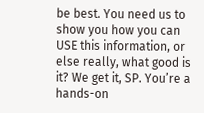be best. You need us to show you how you can USE this information, or else really, what good is it? We get it, SP. You’re a hands-on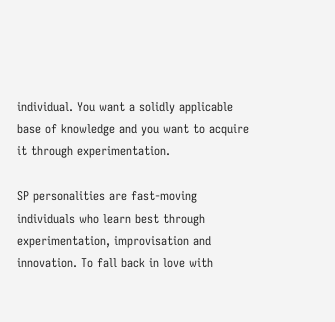individual. You want a solidly applicable base of knowledge and you want to acquire it through experimentation.

SP personalities are fast-moving individuals who learn best through experimentation, improvisation and innovation. To fall back in love with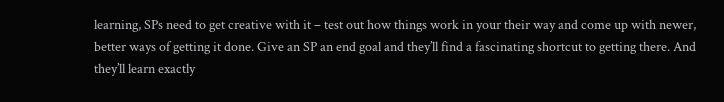learning, SPs need to get creative with it – test out how things work in your their way and come up with newer, better ways of getting it done. Give an SP an end goal and they’ll find a fascinating shortcut to getting there. And they’ll learn exactly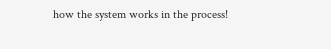how the system works in the process!